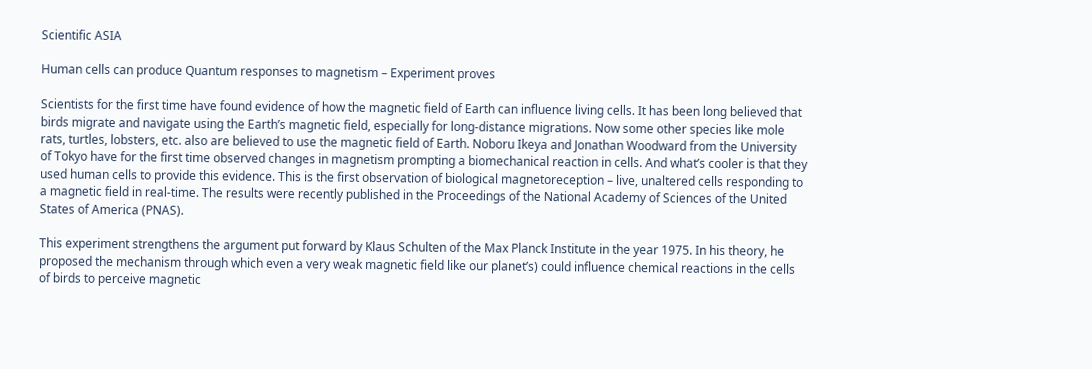Scientific ASIA

Human cells can produce Quantum responses to magnetism – Experiment proves

Scientists for the first time have found evidence of how the magnetic field of Earth can influence living cells. It has been long believed that birds migrate and navigate using the Earth’s magnetic field, especially for long-distance migrations. Now some other species like mole rats, turtles, lobsters, etc. also are believed to use the magnetic field of Earth. Noboru Ikeya and Jonathan Woodward from the University of Tokyo have for the first time observed changes in magnetism prompting a biomechanical reaction in cells. And what’s cooler is that they used human cells to provide this evidence. This is the first observation of biological magnetoreception – live, unaltered cells responding to a magnetic field in real-time. The results were recently published in the Proceedings of the National Academy of Sciences of the United States of America (PNAS).

This experiment strengthens the argument put forward by Klaus Schulten of the Max Planck Institute in the year 1975. In his theory, he proposed the mechanism through which even a very weak magnetic field like our planet’s) could influence chemical reactions in the cells of birds to perceive magnetic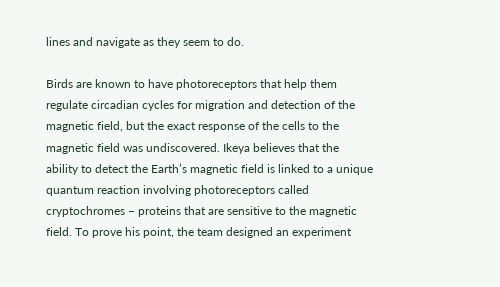lines and navigate as they seem to do.

Birds are known to have photoreceptors that help them regulate circadian cycles for migration and detection of the magnetic field, but the exact response of the cells to the magnetic field was undiscovered. Ikeya believes that the ability to detect the Earth’s magnetic field is linked to a unique quantum reaction involving photoreceptors called cryptochromes – proteins that are sensitive to the magnetic field. To prove his point, the team designed an experiment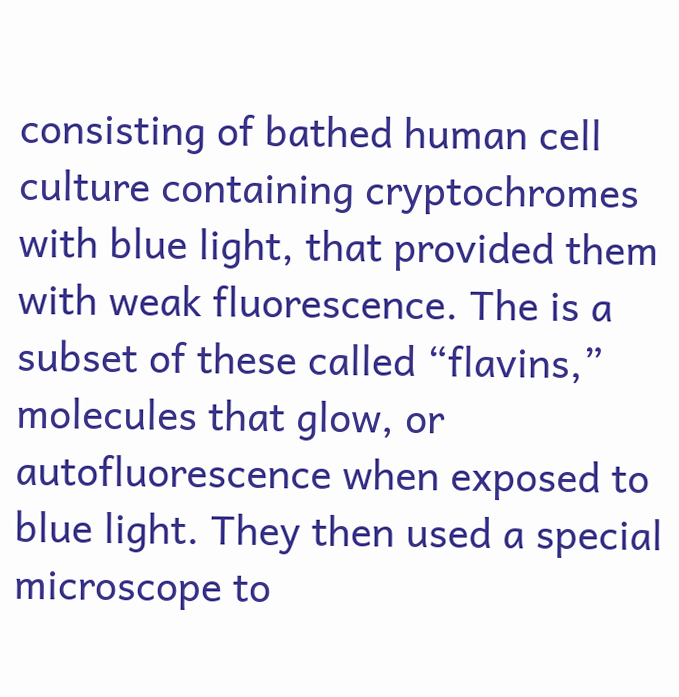consisting of bathed human cell culture containing cryptochromes with blue light, that provided them with weak fluorescence. The is a subset of these called “flavins,” molecules that glow, or autofluorescence when exposed to blue light. They then used a special microscope to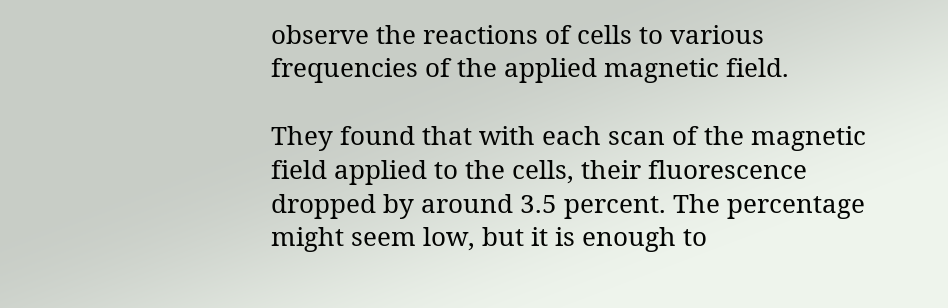observe the reactions of cells to various frequencies of the applied magnetic field.

They found that with each scan of the magnetic field applied to the cells, their fluorescence dropped by around 3.5 percent. The percentage might seem low, but it is enough to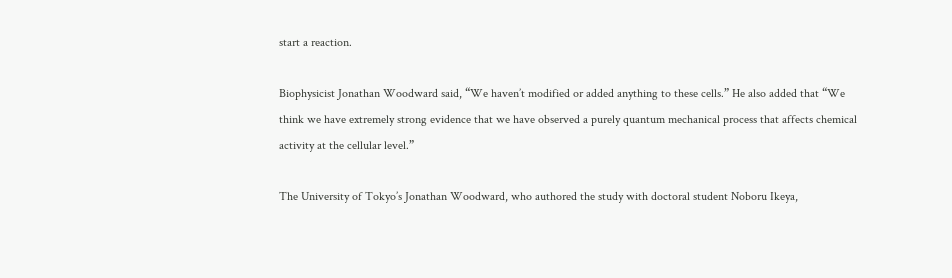start a reaction.

Biophysicist Jonathan Woodward said, “We haven’t modified or added anything to these cells.” He also added that “We think we have extremely strong evidence that we have observed a purely quantum mechanical process that affects chemical activity at the cellular level.”

The University of Tokyo’s Jonathan Woodward, who authored the study with doctoral student Noboru Ikeya,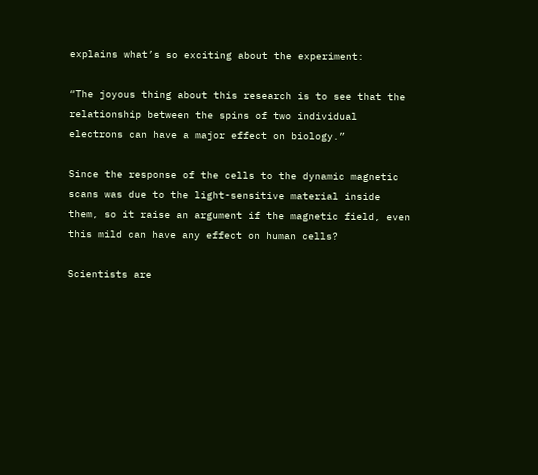explains what’s so exciting about the experiment:

“The joyous thing about this research is to see that the relationship between the spins of two individual electrons can have a major effect on biology.”

Since the response of the cells to the dynamic magnetic scans was due to the light-sensitive material inside them, so it raise an argument if the magnetic field, even this mild can have any effect on human cells?

Scientists are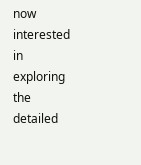now interested in exploring the detailed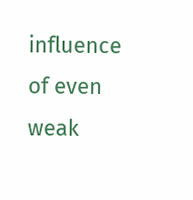influence of even weak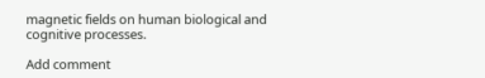magnetic fields on human biological and cognitive processes.

Add comment